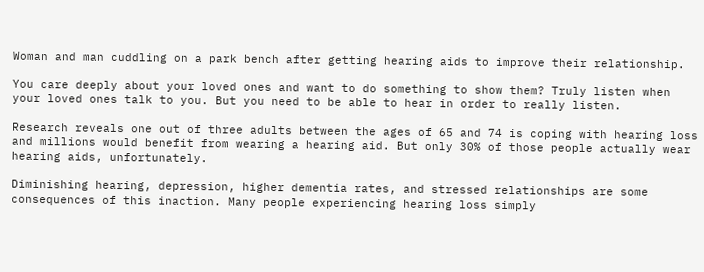Woman and man cuddling on a park bench after getting hearing aids to improve their relationship.

You care deeply about your loved ones and want to do something to show them? Truly listen when your loved ones talk to you. But you need to be able to hear in order to really listen.

Research reveals one out of three adults between the ages of 65 and 74 is coping with hearing loss and millions would benefit from wearing a hearing aid. But only 30% of those people actually wear hearing aids, unfortunately.

Diminishing hearing, depression, higher dementia rates, and stressed relationships are some consequences of this inaction. Many people experiencing hearing loss simply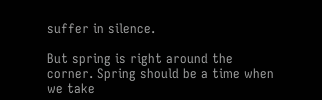suffer in silence.

But spring is right around the corner. Spring should be a time when we take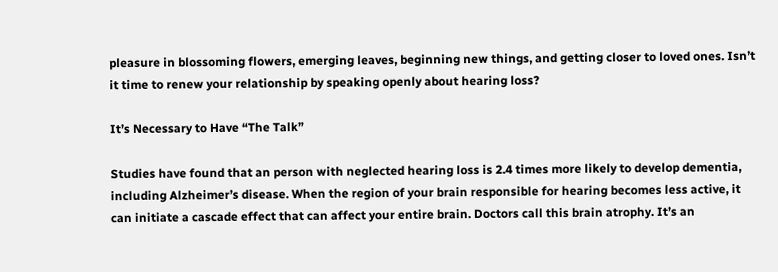pleasure in blossoming flowers, emerging leaves, beginning new things, and getting closer to loved ones. Isn’t it time to renew your relationship by speaking openly about hearing loss?

It’s Necessary to Have “The Talk”

Studies have found that an person with neglected hearing loss is 2.4 times more likely to develop dementia, including Alzheimer’s disease. When the region of your brain responsible for hearing becomes less active, it can initiate a cascade effect that can affect your entire brain. Doctors call this brain atrophy. It’s an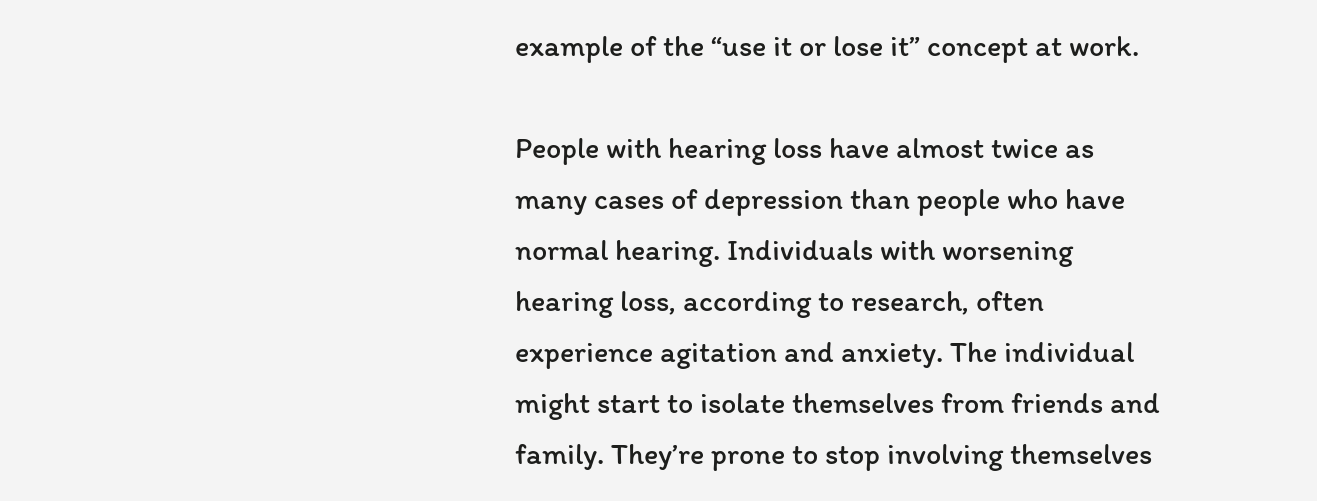example of the “use it or lose it” concept at work.

People with hearing loss have almost twice as many cases of depression than people who have normal hearing. Individuals with worsening hearing loss, according to research, often experience agitation and anxiety. The individual might start to isolate themselves from friends and family. They’re prone to stop involving themselves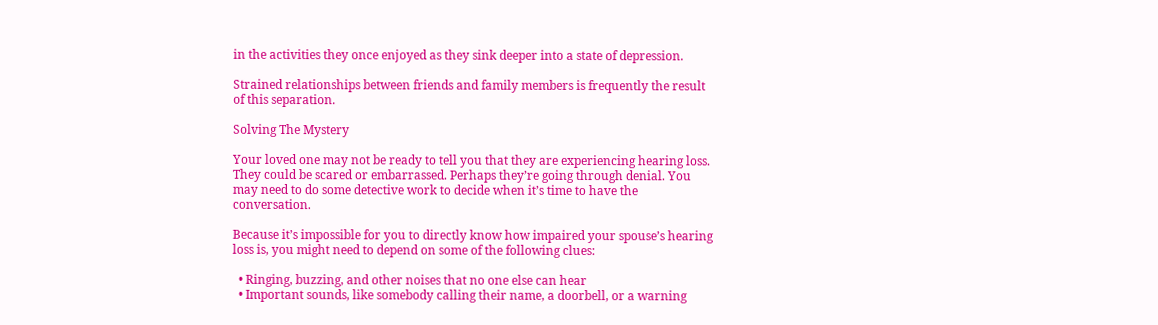in the activities they once enjoyed as they sink deeper into a state of depression.

Strained relationships between friends and family members is frequently the result of this separation.

Solving The Mystery

Your loved one may not be ready to tell you that they are experiencing hearing loss. They could be scared or embarrassed. Perhaps they’re going through denial. You may need to do some detective work to decide when it’s time to have the conversation.

Because it’s impossible for you to directly know how impaired your spouse’s hearing loss is, you might need to depend on some of the following clues:

  • Ringing, buzzing, and other noises that no one else can hear
  • Important sounds, like somebody calling their name, a doorbell, or a warning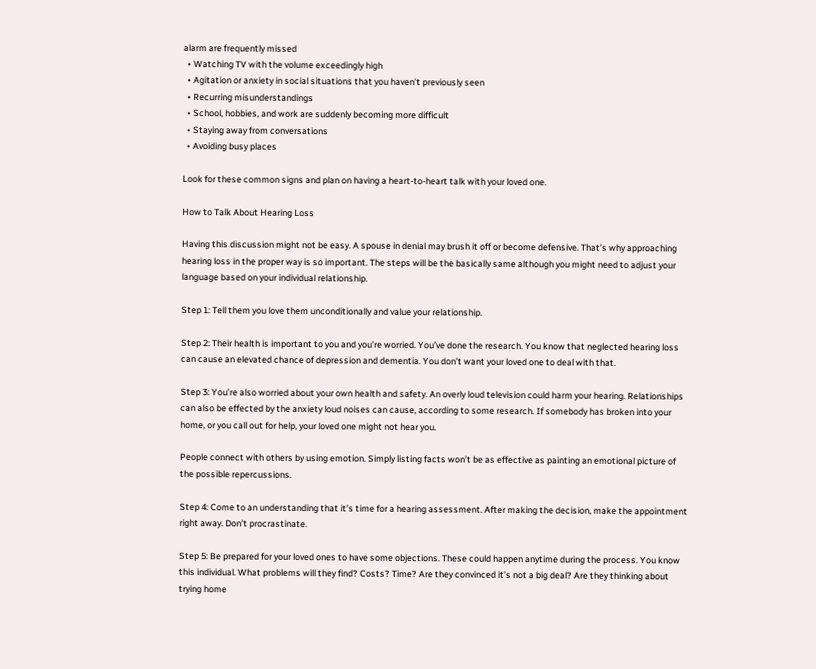alarm are frequently missed
  • Watching TV with the volume exceedingly high
  • Agitation or anxiety in social situations that you haven’t previously seen
  • Recurring misunderstandings
  • School, hobbies, and work are suddenly becoming more difficult
  • Staying away from conversations
  • Avoiding busy places

Look for these common signs and plan on having a heart-to-heart talk with your loved one.

How to Talk About Hearing Loss

Having this discussion might not be easy. A spouse in denial may brush it off or become defensive. That’s why approaching hearing loss in the proper way is so important. The steps will be the basically same although you might need to adjust your language based on your individual relationship.

Step 1: Tell them you love them unconditionally and value your relationship.

Step 2: Their health is important to you and you’re worried. You’ve done the research. You know that neglected hearing loss can cause an elevated chance of depression and dementia. You don’t want your loved one to deal with that.

Step 3: You’re also worried about your own health and safety. An overly loud television could harm your hearing. Relationships can also be effected by the anxiety loud noises can cause, according to some research. If somebody has broken into your home, or you call out for help, your loved one might not hear you.

People connect with others by using emotion. Simply listing facts won’t be as effective as painting an emotional picture of the possible repercussions.

Step 4: Come to an understanding that it’s time for a hearing assessment. After making the decision, make the appointment right away. Don’t procrastinate.

Step 5: Be prepared for your loved ones to have some objections. These could happen anytime during the process. You know this individual. What problems will they find? Costs? Time? Are they convinced it’s not a big deal? Are they thinking about trying home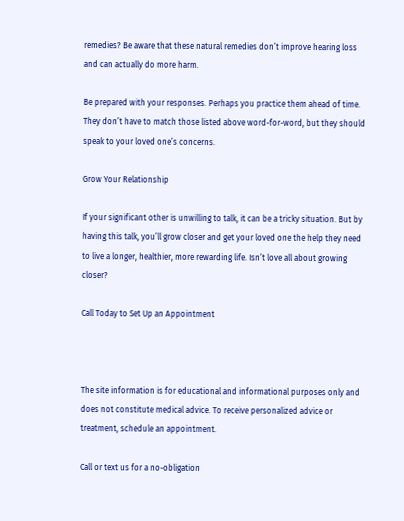remedies? Be aware that these natural remedies don’t improve hearing loss and can actually do more harm.

Be prepared with your responses. Perhaps you practice them ahead of time. They don’t have to match those listed above word-for-word, but they should speak to your loved one’s concerns.

Grow Your Relationship

If your significant other is unwilling to talk, it can be a tricky situation. But by having this talk, you’ll grow closer and get your loved one the help they need to live a longer, healthier, more rewarding life. Isn’t love all about growing closer?

Call Today to Set Up an Appointment



The site information is for educational and informational purposes only and does not constitute medical advice. To receive personalized advice or treatment, schedule an appointment.

Call or text us for a no-obligation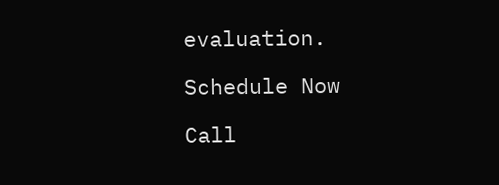evaluation.

Schedule Now

Call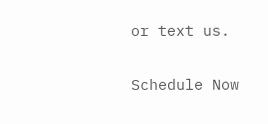or text us.

Schedule Now